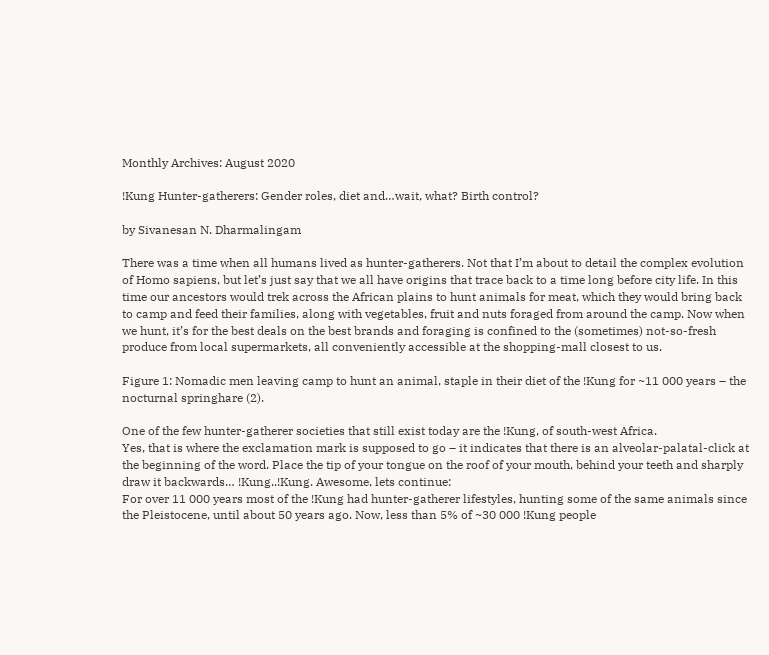Monthly Archives: August 2020

!Kung Hunter-gatherers: Gender roles, diet and…wait, what? Birth control?

by Sivanesan N. Dharmalingam

There was a time when all humans lived as hunter-gatherers. Not that I’m about to detail the complex evolution of Homo sapiens, but let’s just say that we all have origins that trace back to a time long before city life. In this time our ancestors would trek across the African plains to hunt animals for meat, which they would bring back to camp and feed their families, along with vegetables, fruit and nuts foraged from around the camp. Now when we hunt, it’s for the best deals on the best brands and foraging is confined to the (sometimes) not-so-fresh produce from local supermarkets, all conveniently accessible at the shopping-mall closest to us.

Figure 1: Nomadic men leaving camp to hunt an animal, staple in their diet of the !Kung for ~11 000 years – the nocturnal springhare (2).

One of the few hunter-gatherer societies that still exist today are the !Kung, of south-west Africa.
Yes, that is where the exclamation mark is supposed to go – it indicates that there is an alveolar-palatal-click at the beginning of the word. Place the tip of your tongue on the roof of your mouth, behind your teeth and sharply draw it backwards… !Kung..!Kung. Awesome, lets continue:
For over 11 000 years most of the !Kung had hunter-gatherer lifestyles, hunting some of the same animals since the Pleistocene, until about 50 years ago. Now, less than 5% of ~30 000 !Kung people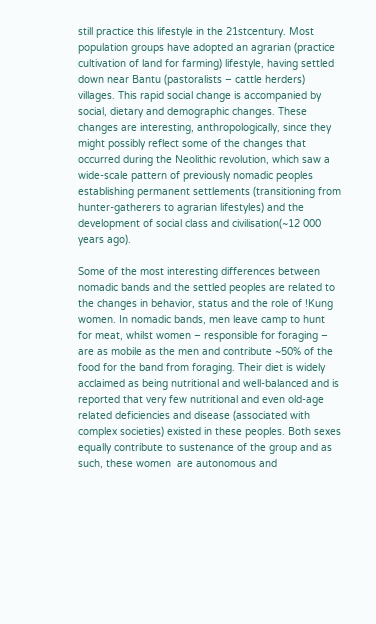still practice this lifestyle in the 21stcentury. Most population groups have adopted an agrarian (practice cultivation of land for farming) lifestyle, having settled down near Bantu (pastoralists – cattle herders) villages. This rapid social change is accompanied by social, dietary and demographic changes. These changes are interesting, anthropologically, since they might possibly reflect some of the changes that occurred during the Neolithic revolution, which saw a wide-scale pattern of previously nomadic peoples establishing permanent settlements (transitioning from hunter-gatherers to agrarian lifestyles) and the development of social class and civilisation(~12 000 years ago).

Some of the most interesting differences between nomadic bands and the settled peoples are related to the changes in behavior, status and the role of !Kung women. In nomadic bands, men leave camp to hunt for meat, whilst women – responsible for foraging – are as mobile as the men and contribute ~50% of the food for the band from foraging. Their diet is widely acclaimed as being nutritional and well-balanced and is reported that very few nutritional and even old-age related deficiencies and disease (associated with complex societies) existed in these peoples. Both sexes equally contribute to sustenance of the group and as such, these women  are autonomous and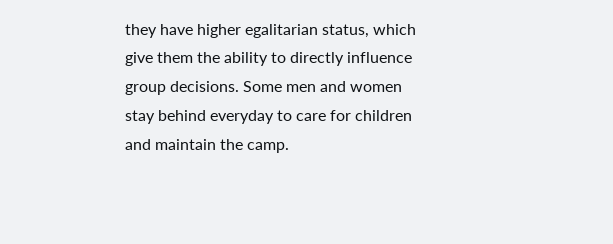they have higher egalitarian status, which give them the ability to directly influence group decisions. Some men and women stay behind everyday to care for children and maintain the camp.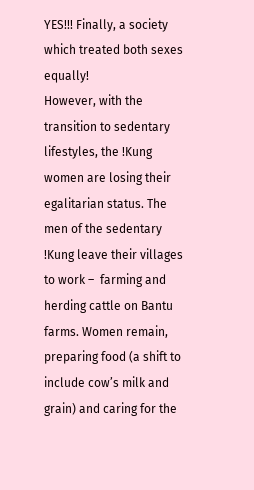YES!!! Finally, a society which treated both sexes equally!
However, with the transition to sedentary lifestyles, the !Kung women are losing their egalitarian status. The men of the sedentary !Kung leave their villages to work –  farming and herding cattle on Bantu farms. Women remain, preparing food (a shift to include cow’s milk and grain) and caring for the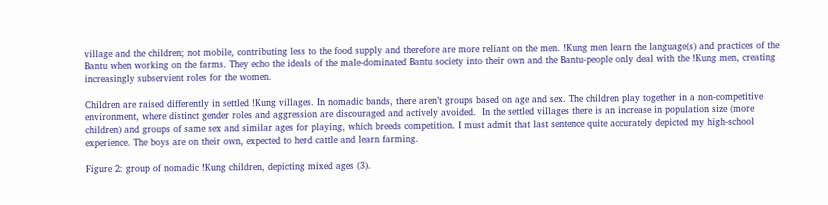village and the children; not mobile, contributing less to the food supply and therefore are more reliant on the men. !Kung men learn the language(s) and practices of the Bantu when working on the farms. They echo the ideals of the male-dominated Bantu society into their own and the Bantu-people only deal with the !Kung men, creating increasingly subservient roles for the women.

Children are raised differently in settled !Kung villages. In nomadic bands, there aren’t groups based on age and sex. The children play together in a non-competitive environment, where distinct gender roles and aggression are discouraged and actively avoided.  In the settled villages there is an increase in population size (more children) and groups of same sex and similar ages for playing, which breeds competition. I must admit that last sentence quite accurately depicted my high-school experience. The boys are on their own, expected to herd cattle and learn farming.

Figure 2: group of nomadic !Kung children, depicting mixed ages (3).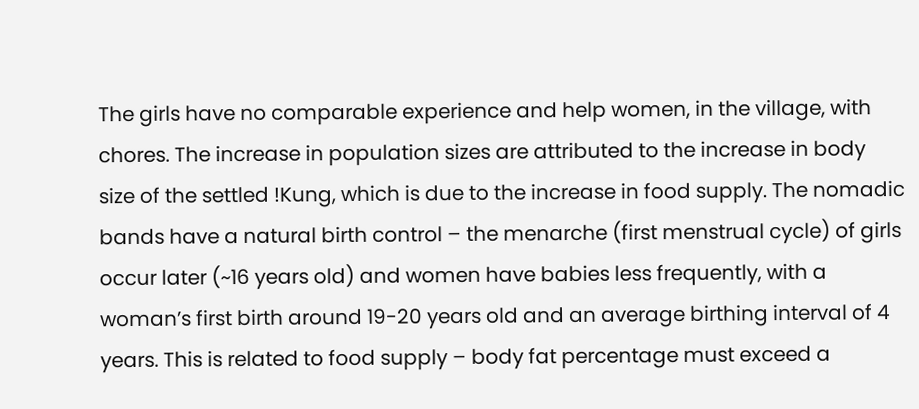The girls have no comparable experience and help women, in the village, with chores. The increase in population sizes are attributed to the increase in body size of the settled !Kung, which is due to the increase in food supply. The nomadic bands have a natural birth control – the menarche (first menstrual cycle) of girls occur later (~16 years old) and women have babies less frequently, with a woman’s first birth around 19-20 years old and an average birthing interval of 4 years. This is related to food supply – body fat percentage must exceed a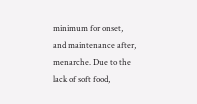minimum for onset, and maintenance after, menarche. Due to the lack of soft food,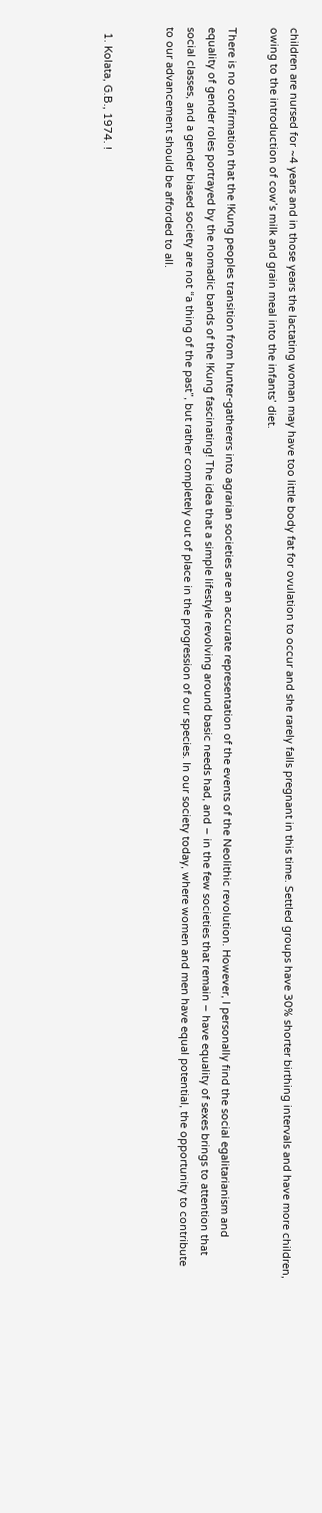children are nursed for ~4 years and in those years the lactating woman may have too little body fat for ovulation to occur and she rarely falls pregnant in this time. Settled groups have 30% shorter birthing intervals and have more children, owing to the introduction of cow’s milk and grain meal into the infants’ diet.

There is no confirmation that the !Kung peoples transition from hunter-gatherers into agrarian societies are an accurate representation of the events of the Neolithic revolution. However, I personally find the social egalitarianism and equality of gender roles portrayed by the nomadic bands of the !Kung fascinating! The idea that a simple lifestyle revolving around basic needs had, and – in the few societies that remain – have equality of sexes brings to attention that social classes, and a gender biased society are not “a thing of the past”, but rather completely out of place in the progression of our species. In our society today, where women and men have equal potential, the opportunity to contribute to our advancement should be afforded to all.


  1. Kolata, G.B., 1974. !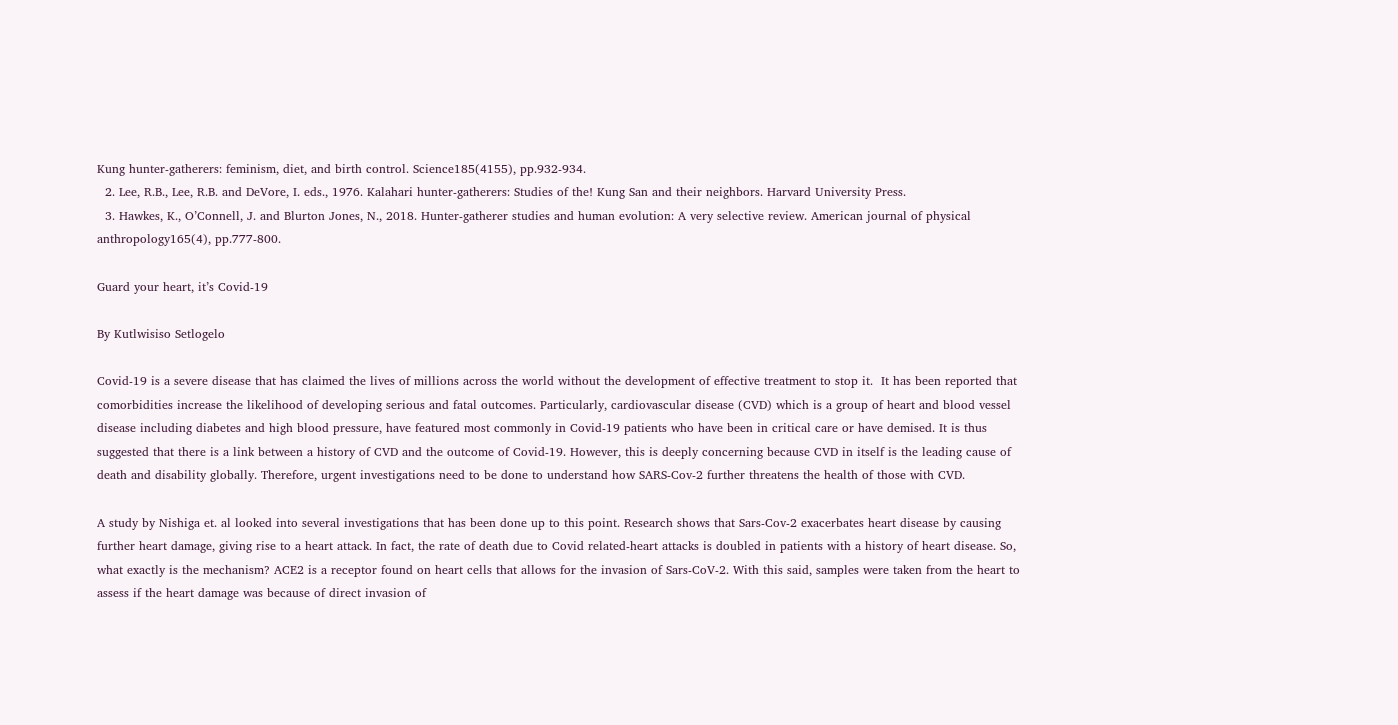Kung hunter-gatherers: feminism, diet, and birth control. Science185(4155), pp.932-934.
  2. Lee, R.B., Lee, R.B. and DeVore, I. eds., 1976. Kalahari hunter-gatherers: Studies of the! Kung San and their neighbors. Harvard University Press.
  3. Hawkes, K., O’Connell, J. and Blurton Jones, N., 2018. Hunter‐gatherer studies and human evolution: A very selective review. American journal of physical anthropology165(4), pp.777-800.

Guard your heart, it’s Covid-19

By Kutlwisiso Setlogelo

Covid-19 is a severe disease that has claimed the lives of millions across the world without the development of effective treatment to stop it.  It has been reported that comorbidities increase the likelihood of developing serious and fatal outcomes. Particularly, cardiovascular disease (CVD) which is a group of heart and blood vessel disease including diabetes and high blood pressure, have featured most commonly in Covid-19 patients who have been in critical care or have demised. It is thus suggested that there is a link between a history of CVD and the outcome of Covid-19. However, this is deeply concerning because CVD in itself is the leading cause of death and disability globally. Therefore, urgent investigations need to be done to understand how SARS-Cov-2 further threatens the health of those with CVD.

A study by Nishiga et. al looked into several investigations that has been done up to this point. Research shows that Sars-Cov-2 exacerbates heart disease by causing further heart damage, giving rise to a heart attack. In fact, the rate of death due to Covid related-heart attacks is doubled in patients with a history of heart disease. So, what exactly is the mechanism? ACE2 is a receptor found on heart cells that allows for the invasion of Sars-CoV-2. With this said, samples were taken from the heart to assess if the heart damage was because of direct invasion of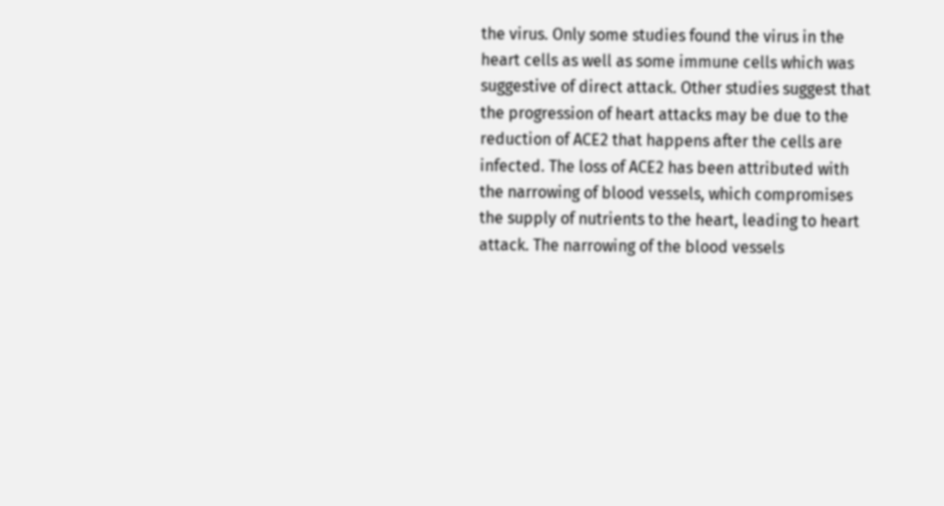the virus. Only some studies found the virus in the heart cells as well as some immune cells which was suggestive of direct attack. Other studies suggest that the progression of heart attacks may be due to the reduction of ACE2 that happens after the cells are infected. The loss of ACE2 has been attributed with the narrowing of blood vessels, which compromises the supply of nutrients to the heart, leading to heart attack. The narrowing of the blood vessels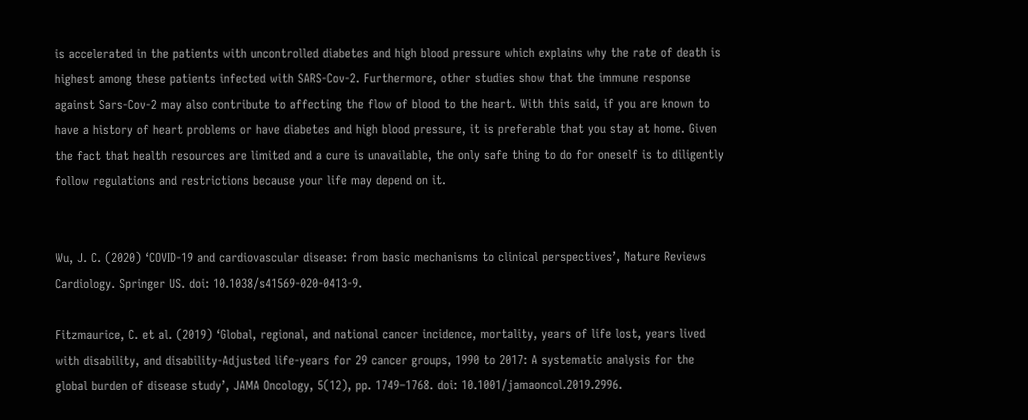is accelerated in the patients with uncontrolled diabetes and high blood pressure which explains why the rate of death is highest among these patients infected with SARS-Cov-2. Furthermore, other studies show that the immune response against Sars-Cov-2 may also contribute to affecting the flow of blood to the heart. With this said, if you are known to have a history of heart problems or have diabetes and high blood pressure, it is preferable that you stay at home. Given the fact that health resources are limited and a cure is unavailable, the only safe thing to do for oneself is to diligently follow regulations and restrictions because your life may depend on it.


Wu, J. C. (2020) ‘COVID-19 and cardiovascular disease: from basic mechanisms to clinical perspectives’, Nature Reviews Cardiology. Springer US. doi: 10.1038/s41569-020-0413-9.

Fitzmaurice, C. et al. (2019) ‘Global, regional, and national cancer incidence, mortality, years of life lost, years lived with disability, and disability-Adjusted life-years for 29 cancer groups, 1990 to 2017: A systematic analysis for the global burden of disease study’, JAMA Oncology, 5(12), pp. 1749–1768. doi: 10.1001/jamaoncol.2019.2996.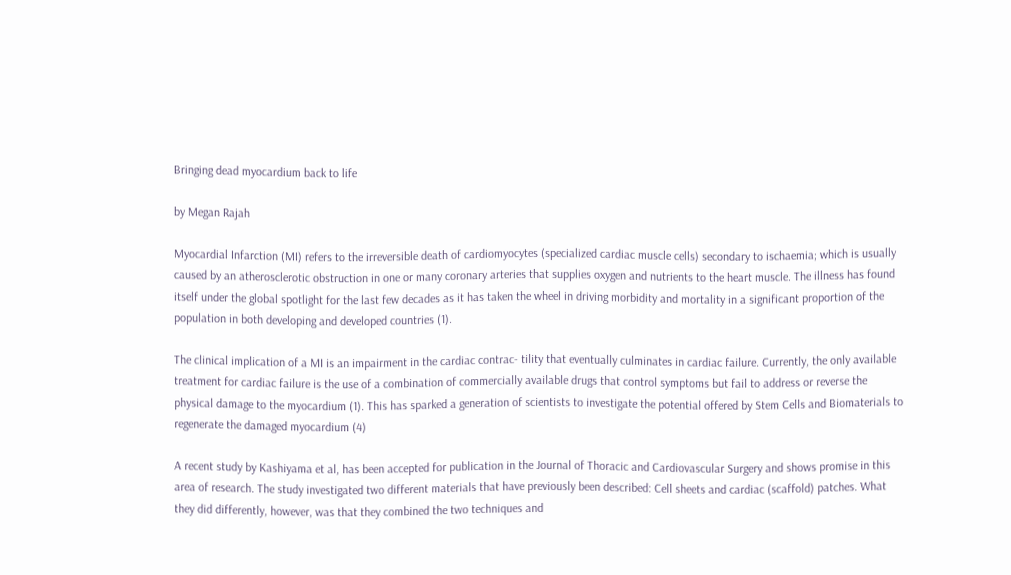Bringing dead myocardium back to life

by Megan Rajah

Myocardial Infarction (MI) refers to the irreversible death of cardiomyocytes (specialized cardiac muscle cells) secondary to ischaemia; which is usually caused by an atherosclerotic obstruction in one or many coronary arteries that supplies oxygen and nutrients to the heart muscle. The illness has found itself under the global spotlight for the last few decades as it has taken the wheel in driving morbidity and mortality in a significant proportion of the population in both developing and developed countries (1).

The clinical implication of a MI is an impairment in the cardiac contrac- tility that eventually culminates in cardiac failure. Currently, the only available treatment for cardiac failure is the use of a combination of commercially available drugs that control symptoms but fail to address or reverse the physical damage to the myocardium (1). This has sparked a generation of scientists to investigate the potential offered by Stem Cells and Biomaterials to regenerate the damaged myocardium (4)

A recent study by Kashiyama et al, has been accepted for publication in the Journal of Thoracic and Cardiovascular Surgery and shows promise in this area of research. The study investigated two different materials that have previously been described: Cell sheets and cardiac (scaffold) patches. What they did differently, however, was that they combined the two techniques and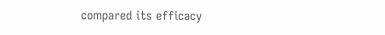compared its efficacy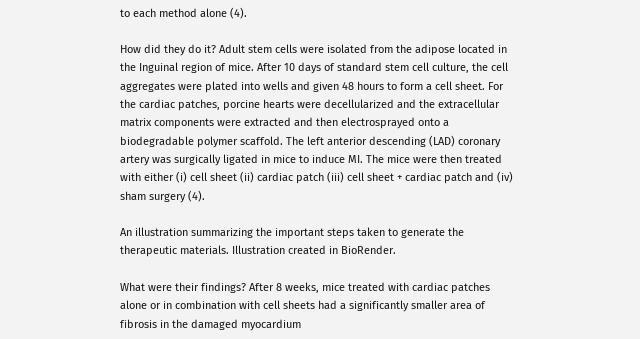to each method alone (4).

How did they do it? Adult stem cells were isolated from the adipose located in the Inguinal region of mice. After 10 days of standard stem cell culture, the cell aggregates were plated into wells and given 48 hours to form a cell sheet. For the cardiac patches, porcine hearts were decellularized and the extracellular matrix components were extracted and then electrosprayed onto a biodegradable polymer scaffold. The left anterior descending (LAD) coronary artery was surgically ligated in mice to induce MI. The mice were then treated with either (i) cell sheet (ii) cardiac patch (iii) cell sheet + cardiac patch and (iv) sham surgery (4).

An illustration summarizing the important steps taken to generate the therapeutic materials. Illustration created in BioRender.

What were their findings? After 8 weeks, mice treated with cardiac patches alone or in combination with cell sheets had a significantly smaller area of fibrosis in the damaged myocardium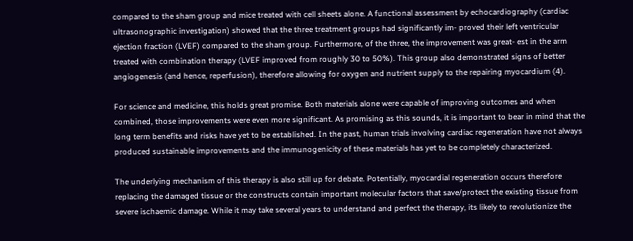compared to the sham group and mice treated with cell sheets alone. A functional assessment by echocardiography (cardiac ultrasonographic investigation) showed that the three treatment groups had significantly im- proved their left ventricular ejection fraction (LVEF) compared to the sham group. Furthermore, of the three, the improvement was great- est in the arm treated with combination therapy (LVEF improved from roughly 30 to 50%). This group also demonstrated signs of better angiogenesis (and hence, reperfusion), therefore allowing for oxygen and nutrient supply to the repairing myocardium (4).

For science and medicine, this holds great promise. Both materials alone were capable of improving outcomes and when combined, those improvements were even more significant. As promising as this sounds, it is important to bear in mind that the long term benefits and risks have yet to be established. In the past, human trials involving cardiac regeneration have not always produced sustainable improvements and the immunogenicity of these materials has yet to be completely characterized.

The underlying mechanism of this therapy is also still up for debate. Potentially, myocardial regeneration occurs therefore replacing the damaged tissue or the constructs contain important molecular factors that save/protect the existing tissue from severe ischaemic damage. While it may take several years to understand and perfect the therapy, its likely to revolutionize the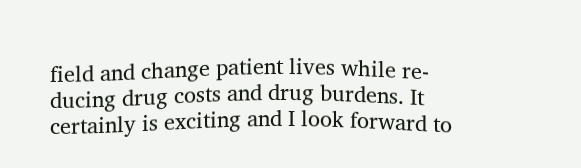field and change patient lives while re- ducing drug costs and drug burdens. It certainly is exciting and I look forward to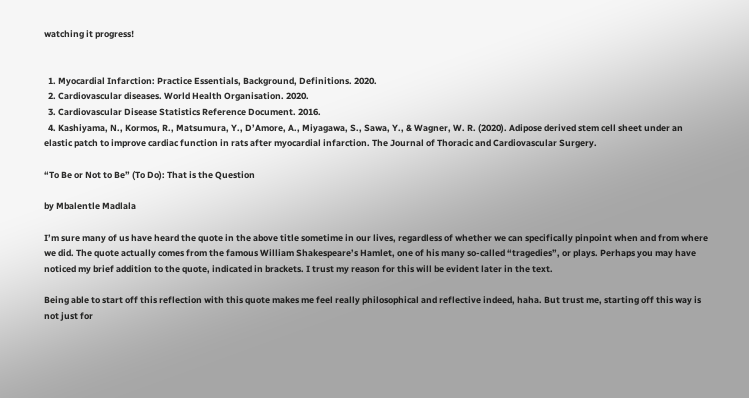watching it progress!


  1. Myocardial Infarction: Practice Essentials, Background, Definitions. 2020.
  2. Cardiovascular diseases. World Health Organisation. 2020.
  3. Cardiovascular Disease Statistics Reference Document. 2016.
  4. Kashiyama, N., Kormos, R., Matsumura, Y., D’Amore, A., Miyagawa, S., Sawa, Y., & Wagner, W. R. (2020). Adipose derived stem cell sheet under an elastic patch to improve cardiac function in rats after myocardial infarction. The Journal of Thoracic and Cardiovascular Surgery.

“To Be or Not to Be” (To Do): That is the Question

by Mbalentle Madlala

I’m sure many of us have heard the quote in the above title sometime in our lives, regardless of whether we can specifically pinpoint when and from where we did. The quote actually comes from the famous William Shakespeare’s Hamlet, one of his many so-called “tragedies”, or plays. Perhaps you may have noticed my brief addition to the quote, indicated in brackets. I trust my reason for this will be evident later in the text.

Being able to start off this reflection with this quote makes me feel really philosophical and reflective indeed, haha. But trust me, starting off this way is not just for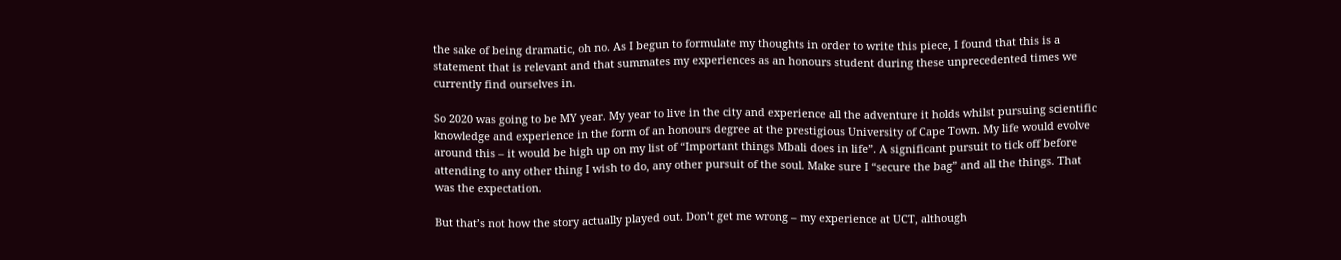the sake of being dramatic, oh no. As I begun to formulate my thoughts in order to write this piece, I found that this is a statement that is relevant and that summates my experiences as an honours student during these unprecedented times we currently find ourselves in.

So 2020 was going to be MY year. My year to live in the city and experience all the adventure it holds whilst pursuing scientific knowledge and experience in the form of an honours degree at the prestigious University of Cape Town. My life would evolve around this – it would be high up on my list of “Important things Mbali does in life”. A significant pursuit to tick off before attending to any other thing I wish to do, any other pursuit of the soul. Make sure I “secure the bag” and all the things. That was the expectation.

But that’s not how the story actually played out. Don’t get me wrong – my experience at UCT, although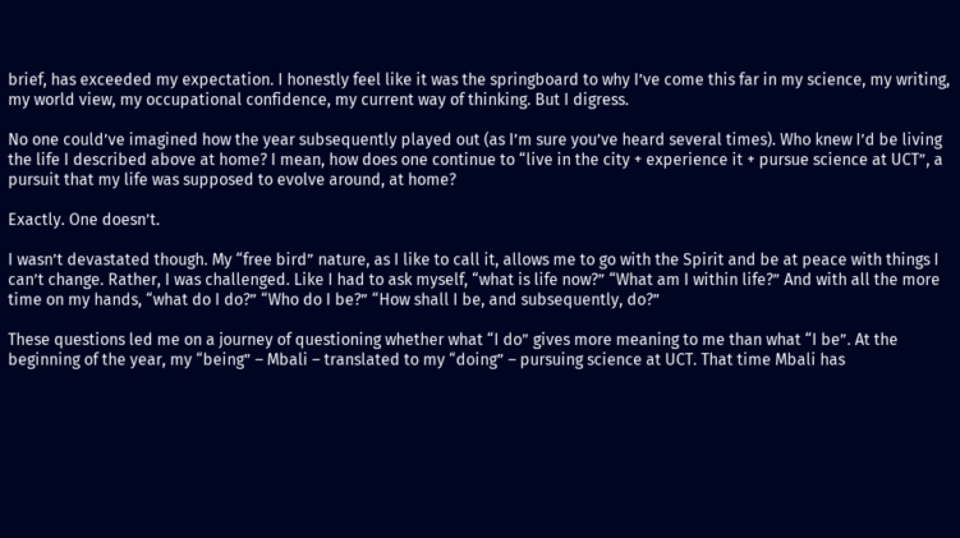brief, has exceeded my expectation. I honestly feel like it was the springboard to why I’ve come this far in my science, my writing, my world view, my occupational confidence, my current way of thinking. But I digress.

No one could’ve imagined how the year subsequently played out (as I’m sure you’ve heard several times). Who knew I’d be living the life I described above at home? I mean, how does one continue to “live in the city + experience it + pursue science at UCT”, a pursuit that my life was supposed to evolve around, at home?

Exactly. One doesn’t.

I wasn’t devastated though. My “free bird” nature, as I like to call it, allows me to go with the Spirit and be at peace with things I can’t change. Rather, I was challenged. Like I had to ask myself, “what is life now?” “What am I within life?” And with all the more time on my hands, “what do I do?” “Who do I be?” “How shall I be, and subsequently, do?”

These questions led me on a journey of questioning whether what “I do” gives more meaning to me than what “I be”. At the beginning of the year, my “being” – Mbali – translated to my “doing” – pursuing science at UCT. That time Mbali has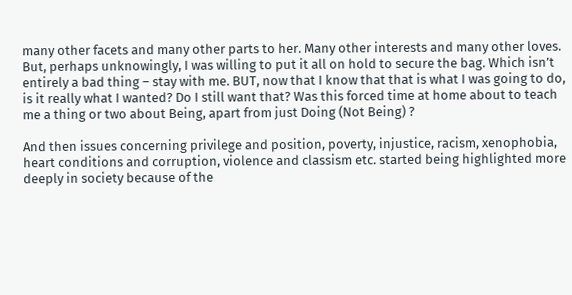many other facets and many other parts to her. Many other interests and many other loves. But, perhaps unknowingly, I was willing to put it all on hold to secure the bag. Which isn’t entirely a bad thing – stay with me. BUT, now that I know that that is what I was going to do, is it really what I wanted? Do I still want that? Was this forced time at home about to teach me a thing or two about Being, apart from just Doing (Not Being) ?

And then issues concerning privilege and position, poverty, injustice, racism, xenophobia, heart conditions and corruption, violence and classism etc. started being highlighted more deeply in society because of the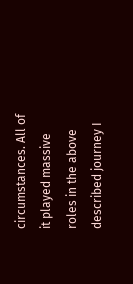circumstances. All of it played massive roles in the above described journey I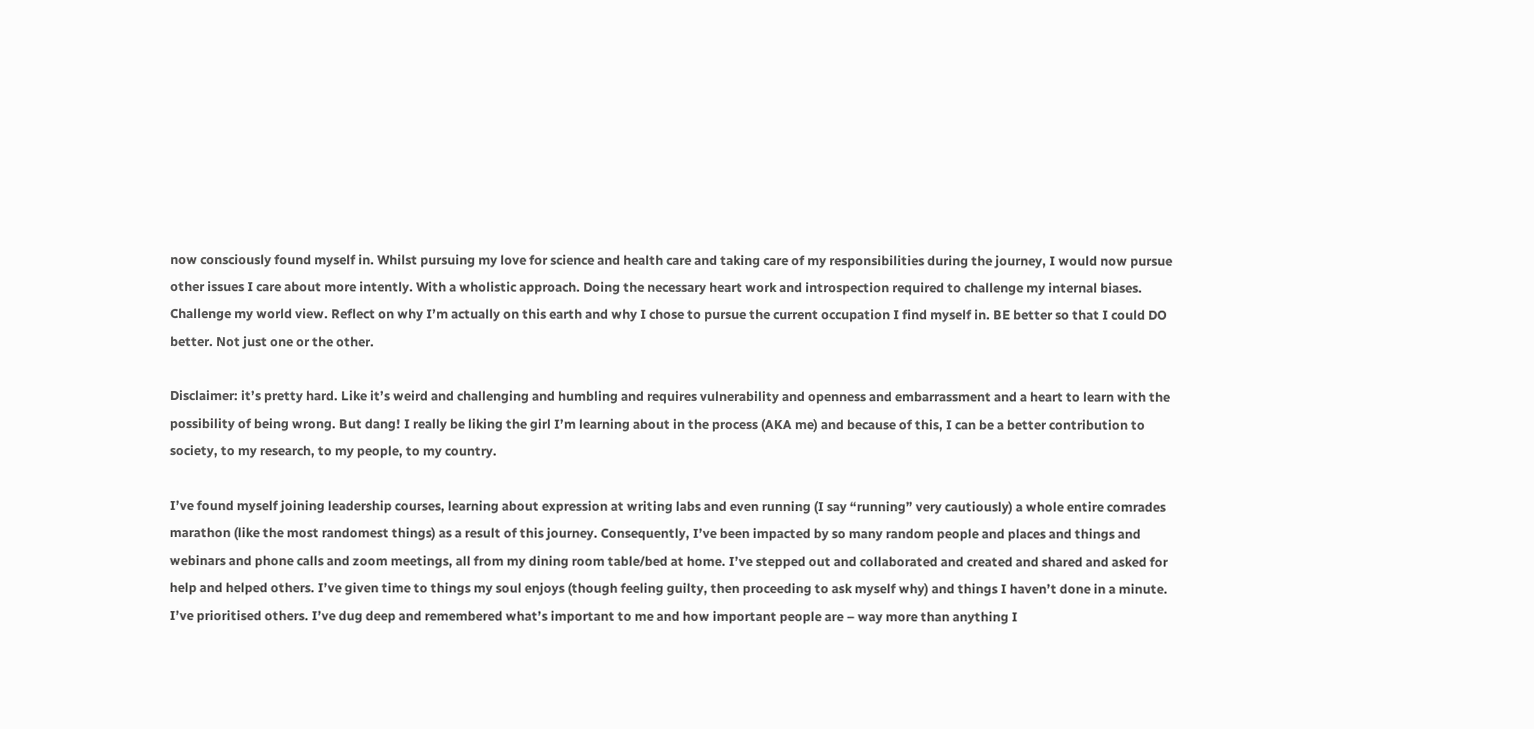now consciously found myself in. Whilst pursuing my love for science and health care and taking care of my responsibilities during the journey, I would now pursue other issues I care about more intently. With a wholistic approach. Doing the necessary heart work and introspection required to challenge my internal biases. Challenge my world view. Reflect on why I’m actually on this earth and why I chose to pursue the current occupation I find myself in. BE better so that I could DO better. Not just one or the other.

Disclaimer: it’s pretty hard. Like it’s weird and challenging and humbling and requires vulnerability and openness and embarrassment and a heart to learn with the possibility of being wrong. But dang! I really be liking the girl I’m learning about in the process (AKA me) and because of this, I can be a better contribution to society, to my research, to my people, to my country.

I’ve found myself joining leadership courses, learning about expression at writing labs and even running (I say “running” very cautiously) a whole entire comrades marathon (like the most randomest things) as a result of this journey. Consequently, I’ve been impacted by so many random people and places and things and webinars and phone calls and zoom meetings, all from my dining room table/bed at home. I’ve stepped out and collaborated and created and shared and asked for help and helped others. I’ve given time to things my soul enjoys (though feeling guilty, then proceeding to ask myself why) and things I haven’t done in a minute. I’ve prioritised others. I’ve dug deep and remembered what’s important to me and how important people are – way more than anything I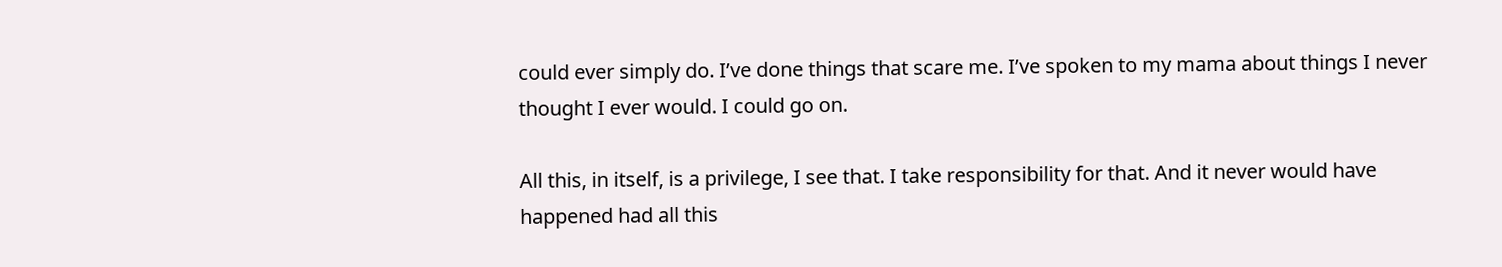could ever simply do. I’ve done things that scare me. I’ve spoken to my mama about things I never thought I ever would. I could go on.

All this, in itself, is a privilege, I see that. I take responsibility for that. And it never would have happened had all this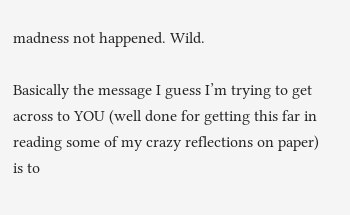madness not happened. Wild.

Basically the message I guess I’m trying to get across to YOU (well done for getting this far in reading some of my crazy reflections on paper) is to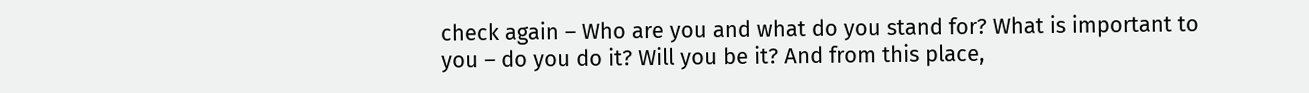check again – Who are you and what do you stand for? What is important to you – do you do it? Will you be it? And from this place,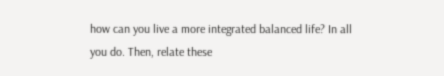how can you live a more integrated balanced life? In all you do. Then, relate these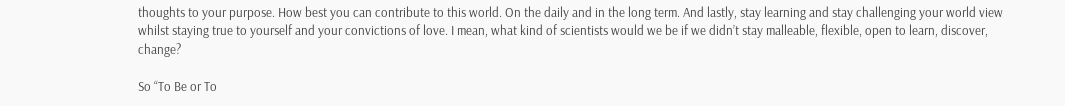thoughts to your purpose. How best you can contribute to this world. On the daily and in the long term. And lastly, stay learning and stay challenging your world view whilst staying true to yourself and your convictions of love. I mean, what kind of scientists would we be if we didn’t stay malleable, flexible, open to learn, discover, change?

So “To Be or To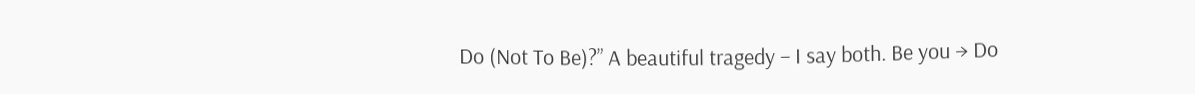Do (Not To Be)?” A beautiful tragedy – I say both. Be you → Do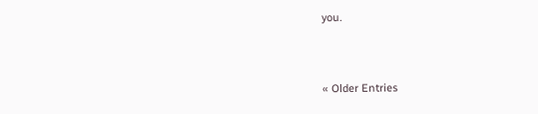you.


« Older Entries